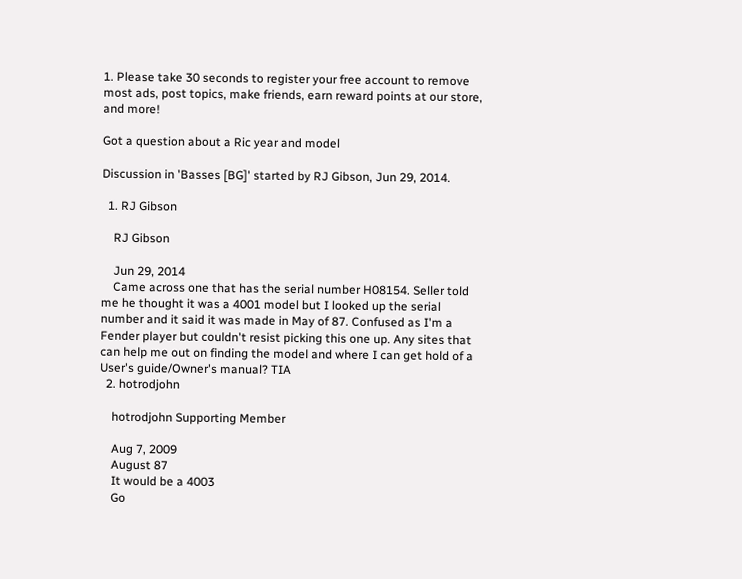1. Please take 30 seconds to register your free account to remove most ads, post topics, make friends, earn reward points at our store, and more!

Got a question about a Ric year and model

Discussion in 'Basses [BG]' started by RJ Gibson, Jun 29, 2014.

  1. RJ Gibson

    RJ Gibson

    Jun 29, 2014
    Came across one that has the serial number H08154. Seller told me he thought it was a 4001 model but I looked up the serial number and it said it was made in May of 87. Confused as I'm a Fender player but couldn't resist picking this one up. Any sites that can help me out on finding the model and where I can get hold of a User's guide/Owner's manual? TIA
  2. hotrodjohn

    hotrodjohn Supporting Member

    Aug 7, 2009
    August 87
    It would be a 4003
    Go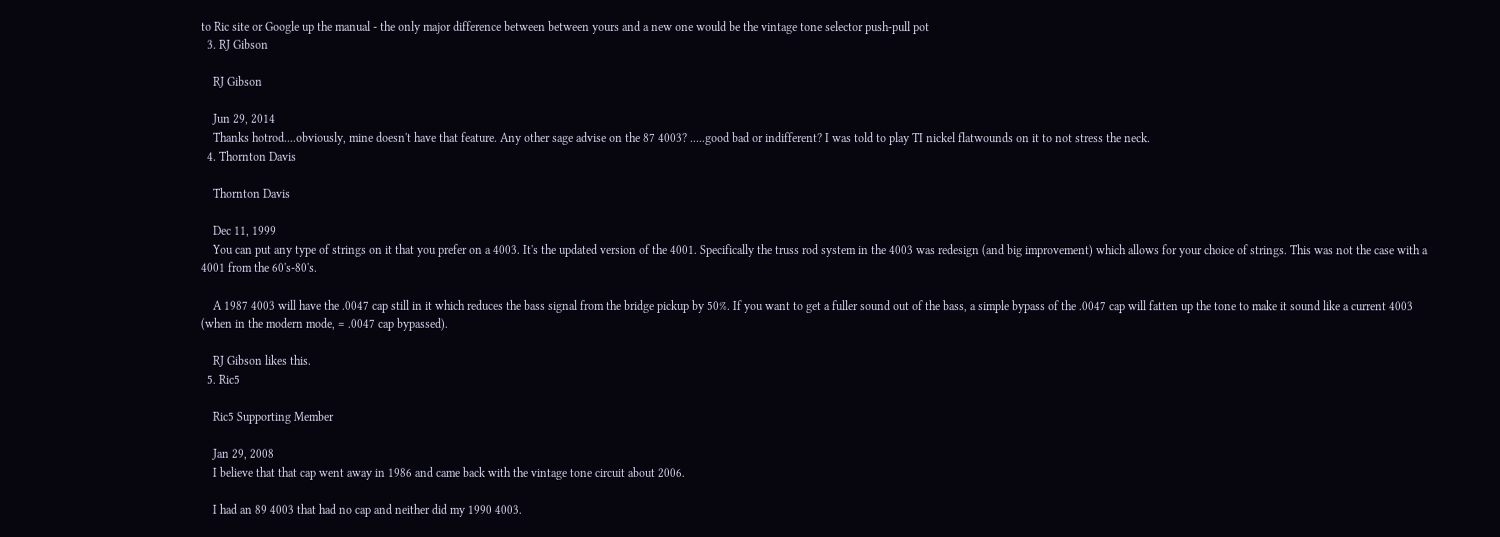to Ric site or Google up the manual - the only major difference between between yours and a new one would be the vintage tone selector push-pull pot
  3. RJ Gibson

    RJ Gibson

    Jun 29, 2014
    Thanks hotrod....obviously, mine doesn't have that feature. Any other sage advise on the 87 4003? .....good bad or indifferent? I was told to play TI nickel flatwounds on it to not stress the neck.
  4. Thornton Davis

    Thornton Davis

    Dec 11, 1999
    You can put any type of strings on it that you prefer on a 4003. It's the updated version of the 4001. Specifically the truss rod system in the 4003 was redesign (and big improvement) which allows for your choice of strings. This was not the case with a 4001 from the 60's-80's.

    A 1987 4003 will have the .0047 cap still in it which reduces the bass signal from the bridge pickup by 50%. If you want to get a fuller sound out of the bass, a simple bypass of the .0047 cap will fatten up the tone to make it sound like a current 4003 (when in the modern mode, = .0047 cap bypassed).

    RJ Gibson likes this.
  5. Ric5

    Ric5 Supporting Member

    Jan 29, 2008
    I believe that that cap went away in 1986 and came back with the vintage tone circuit about 2006.

    I had an 89 4003 that had no cap and neither did my 1990 4003.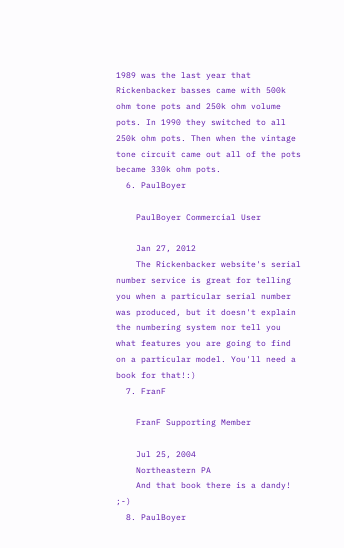1989 was the last year that Rickenbacker basses came with 500k ohm tone pots and 250k ohm volume pots. In 1990 they switched to all 250k ohm pots. Then when the vintage tone circuit came out all of the pots became 330k ohm pots.
  6. PaulBoyer

    PaulBoyer Commercial User

    Jan 27, 2012
    The Rickenbacker website's serial number service is great for telling you when a particular serial number was produced, but it doesn't explain the numbering system nor tell you what features you are going to find on a particular model. You'll need a book for that!:)
  7. FranF

    FranF Supporting Member

    Jul 25, 2004
    Northeastern PA
    And that book there is a dandy! ;-)
  8. PaulBoyer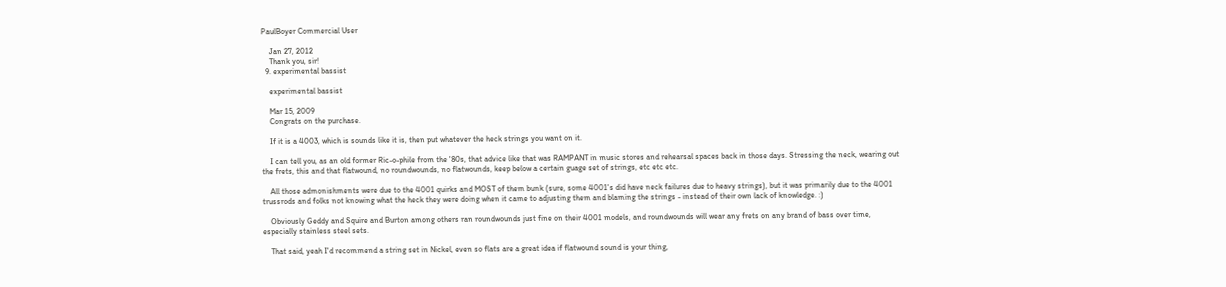PaulBoyer Commercial User

    Jan 27, 2012
    Thank you, sir!
  9. experimental bassist

    experimental bassist

    Mar 15, 2009
    Congrats on the purchase.

    If it is a 4003, which is sounds like it is, then put whatever the heck strings you want on it.

    I can tell you, as an old former Ric-o-phile from the '80s, that advice like that was RAMPANT in music stores and rehearsal spaces back in those days. Stressing the neck, wearing out the frets, this and that flatwound, no roundwounds, no flatwounds, keep below a certain guage set of strings, etc etc etc.

    All those admonishments were due to the 4001 quirks and MOST of them bunk (sure, some 4001's did have neck failures due to heavy strings), but it was primarily due to the 4001 trussrods and folks not knowing what the heck they were doing when it came to adjusting them and blaming the strings - instead of their own lack of knowledge. :)

    Obviously Geddy and Squire and Burton among others ran roundwounds just fine on their 4001 models, and roundwounds will wear any frets on any brand of bass over time, especially stainless steel sets.

    That said, yeah I'd recommend a string set in Nickel, even so flats are a great idea if flatwound sound is your thing,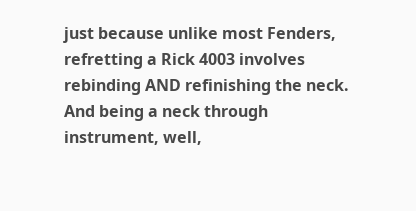just because unlike most Fenders, refretting a Rick 4003 involves rebinding AND refinishing the neck. And being a neck through instrument, well,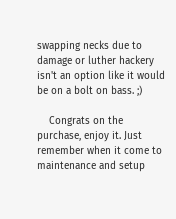swapping necks due to damage or luther hackery isn't an option like it would be on a bolt on bass. ;)

    Congrats on the purchase, enjoy it. Just remember when it come to maintenance and setup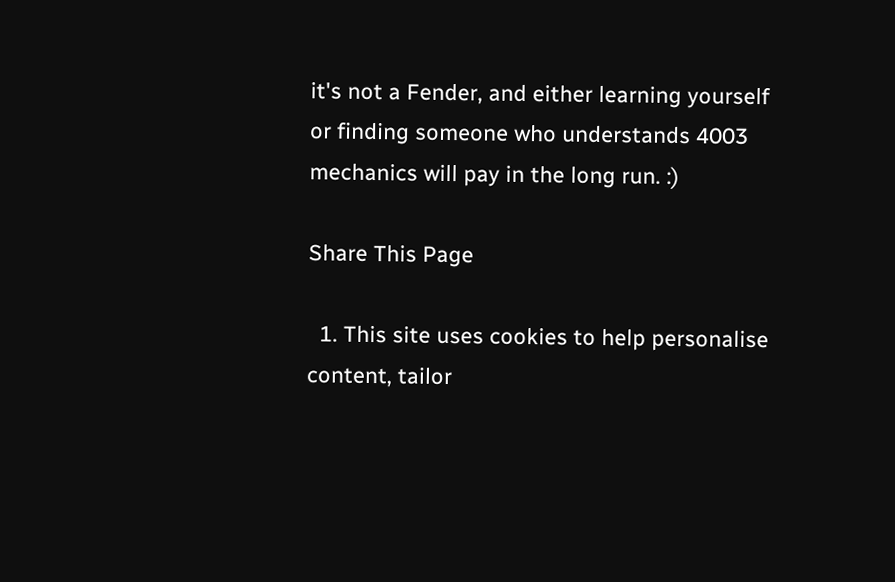it's not a Fender, and either learning yourself or finding someone who understands 4003 mechanics will pay in the long run. :)

Share This Page

  1. This site uses cookies to help personalise content, tailor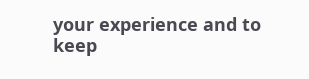your experience and to keep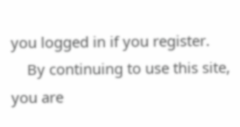you logged in if you register.
    By continuing to use this site, you are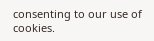consenting to our use of cookies.